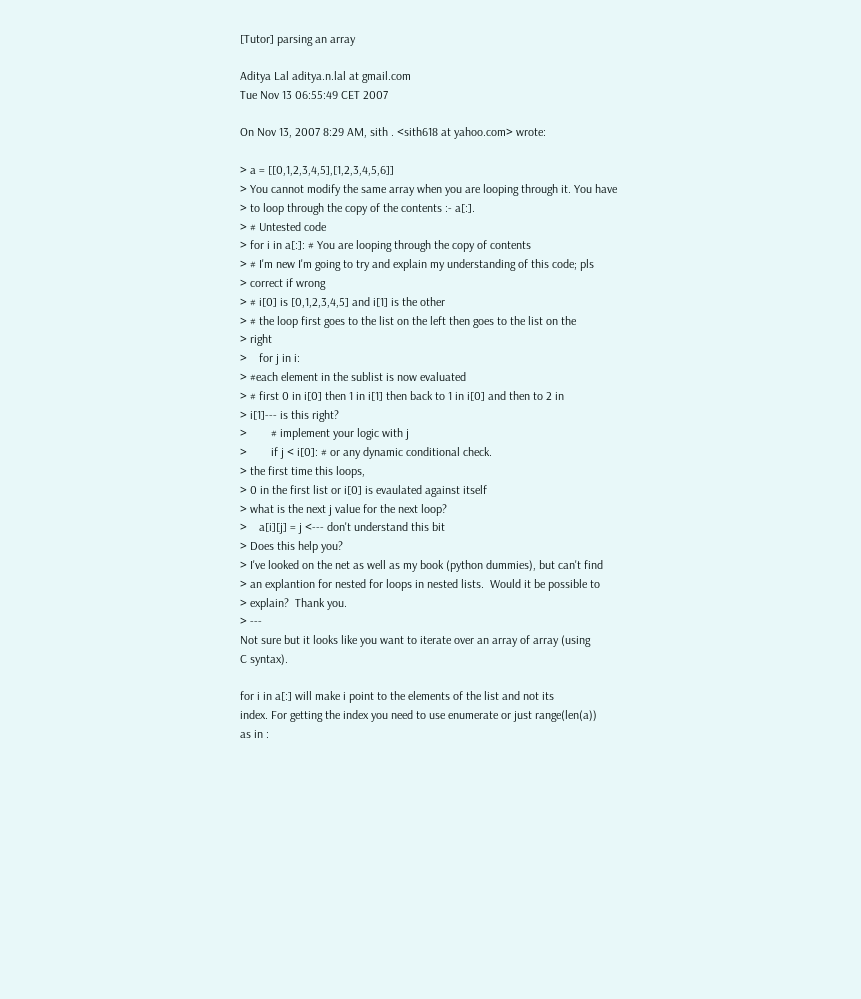[Tutor] parsing an array

Aditya Lal aditya.n.lal at gmail.com
Tue Nov 13 06:55:49 CET 2007

On Nov 13, 2007 8:29 AM, sith . <sith618 at yahoo.com> wrote:

> a = [[0,1,2,3,4,5],[1,2,3,4,5,6]]
> You cannot modify the same array when you are looping through it. You have
> to loop through the copy of the contents :- a[:].
> # Untested code
> for i in a[:]: # You are looping through the copy of contents
> # I'm new I'm going to try and explain my understanding of this code; pls
> correct if wrong
> # i[0] is [0,1,2,3,4,5] and i[1] is the other
> # the loop first goes to the list on the left then goes to the list on the
> right
>    for j in i:
> #each element in the sublist is now evaluated
> # first 0 in i[0] then 1 in i[1] then back to 1 in i[0] and then to 2 in
> i[1]--- is this right?
>        # implement your logic with j
>        if j < i[0]: # or any dynamic conditional check.
> the first time this loops,
> 0 in the first list or i[0] is evaulated against itself
> what is the next j value for the next loop?
>    a[i][j] = j <--- don't understand this bit
> Does this help you?
> I've looked on the net as well as my book (python dummies), but can't find
> an explantion for nested for loops in nested lists.  Would it be possible to
> explain?  Thank you.
> ---
Not sure but it looks like you want to iterate over an array of array (using
C syntax).

for i in a[:] will make i point to the elements of the list and not its
index. For getting the index you need to use enumerate or just range(len(a))
as in :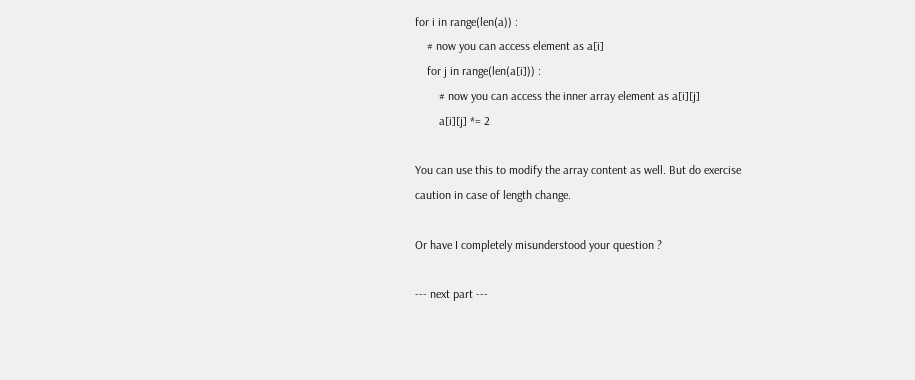for i in range(len(a)) :
    # now you can access element as a[i]
    for j in range(len(a[i])) :
        # now you can access the inner array element as a[i][j]
        a[i][j] *= 2

You can use this to modify the array content as well. But do exercise
caution in case of length change.

Or have I completely misunderstood your question ?

--- next part ---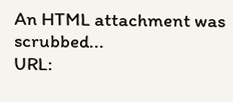An HTML attachment was scrubbed...
URL: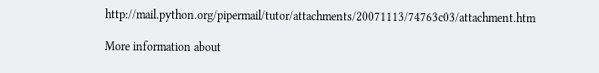http://mail.python.org/pipermail/tutor/attachments/20071113/74763c03/attachment.htm

More information about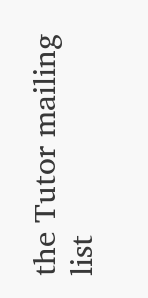the Tutor mailing list